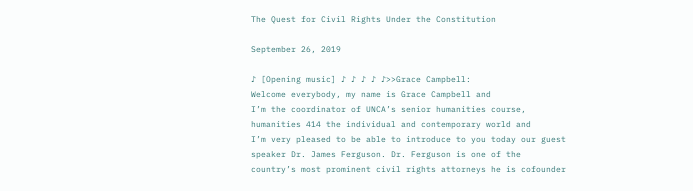The Quest for Civil Rights Under the Constitution

September 26, 2019

♪ [Opening music] ♪ ♪ ♪ ♪ ♪>>Grace Campbell:
Welcome everybody, my name is Grace Campbell and
I’m the coordinator of UNCA’s senior humanities course,
humanities 414 the individual and contemporary world and
I’m very pleased to be able to introduce to you today our guest
speaker Dr. James Ferguson. Dr. Ferguson is one of the
country’s most prominent civil rights attorneys he is cofounder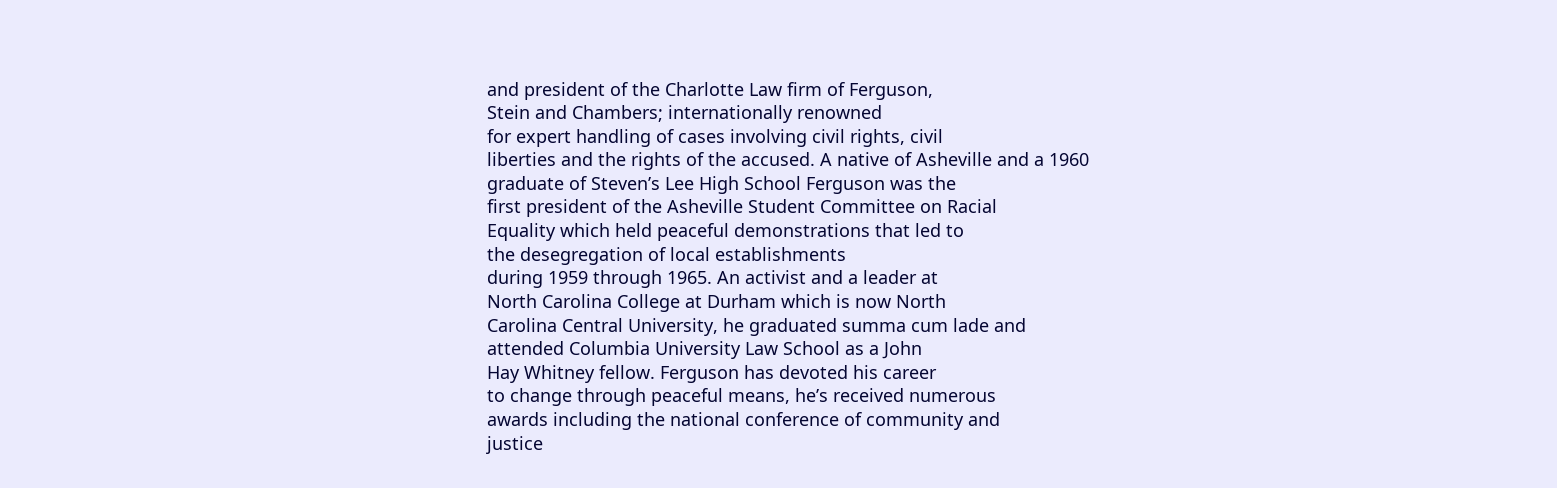and president of the Charlotte Law firm of Ferguson,
Stein and Chambers; internationally renowned
for expert handling of cases involving civil rights, civil
liberties and the rights of the accused. A native of Asheville and a 1960
graduate of Steven’s Lee High School Ferguson was the
first president of the Asheville Student Committee on Racial
Equality which held peaceful demonstrations that led to
the desegregation of local establishments
during 1959 through 1965. An activist and a leader at
North Carolina College at Durham which is now North
Carolina Central University, he graduated summa cum lade and
attended Columbia University Law School as a John
Hay Whitney fellow. Ferguson has devoted his career
to change through peaceful means, he’s received numerous
awards including the national conference of community and
justice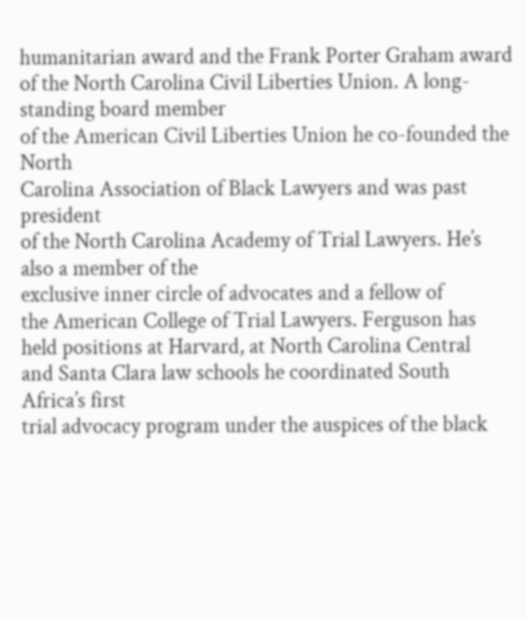humanitarian award and the Frank Porter Graham award
of the North Carolina Civil Liberties Union. A long-standing board member
of the American Civil Liberties Union he co-founded the North
Carolina Association of Black Lawyers and was past president
of the North Carolina Academy of Trial Lawyers. He’s also a member of the
exclusive inner circle of advocates and a fellow of
the American College of Trial Lawyers. Ferguson has
held positions at Harvard, at North Carolina Central
and Santa Clara law schools he coordinated South Africa’s first
trial advocacy program under the auspices of the black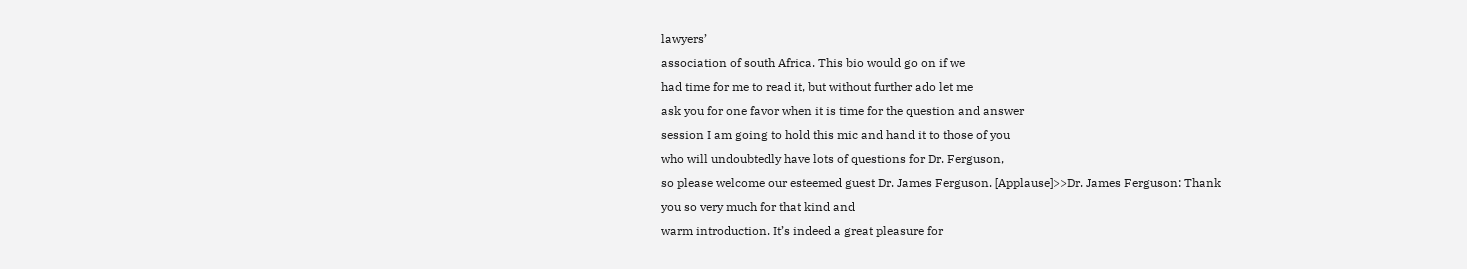lawyers’
association of south Africa. This bio would go on if we
had time for me to read it, but without further ado let me
ask you for one favor when it is time for the question and answer
session I am going to hold this mic and hand it to those of you
who will undoubtedly have lots of questions for Dr. Ferguson,
so please welcome our esteemed guest Dr. James Ferguson. [Applause]>>Dr. James Ferguson: Thank
you so very much for that kind and
warm introduction. It’s indeed a great pleasure for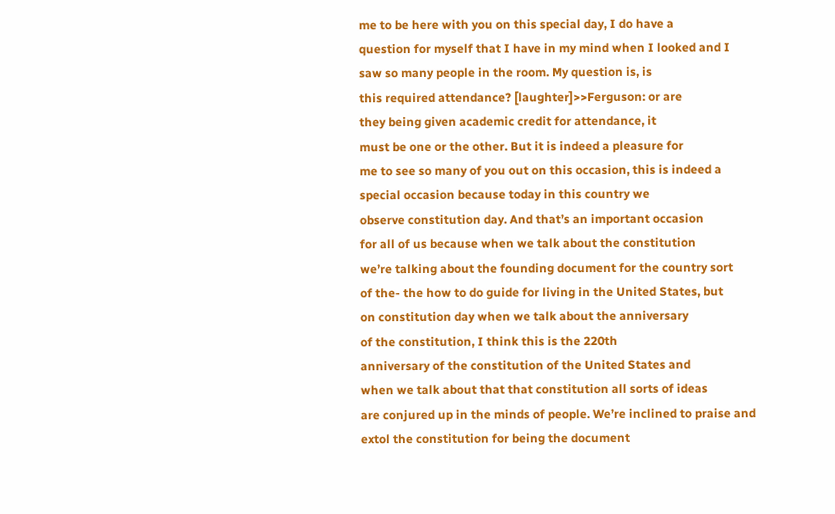me to be here with you on this special day, I do have a
question for myself that I have in my mind when I looked and I
saw so many people in the room. My question is, is
this required attendance? [laughter]>>Ferguson: or are
they being given academic credit for attendance, it
must be one or the other. But it is indeed a pleasure for
me to see so many of you out on this occasion, this is indeed a
special occasion because today in this country we
observe constitution day. And that’s an important occasion
for all of us because when we talk about the constitution
we’re talking about the founding document for the country sort
of the- the how to do guide for living in the United States, but
on constitution day when we talk about the anniversary
of the constitution, I think this is the 220th
anniversary of the constitution of the United States and
when we talk about that that constitution all sorts of ideas
are conjured up in the minds of people. We’re inclined to praise and
extol the constitution for being the document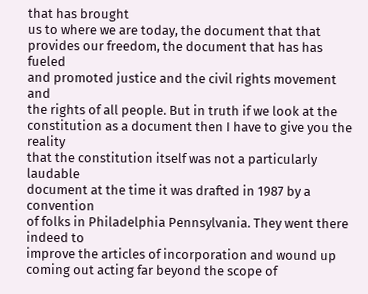that has brought
us to where we are today, the document that that
provides our freedom, the document that has has fueled
and promoted justice and the civil rights movement and
the rights of all people. But in truth if we look at the
constitution as a document then I have to give you the reality
that the constitution itself was not a particularly laudable
document at the time it was drafted in 1987 by a convention
of folks in Philadelphia Pennsylvania. They went there indeed to
improve the articles of incorporation and wound up
coming out acting far beyond the scope of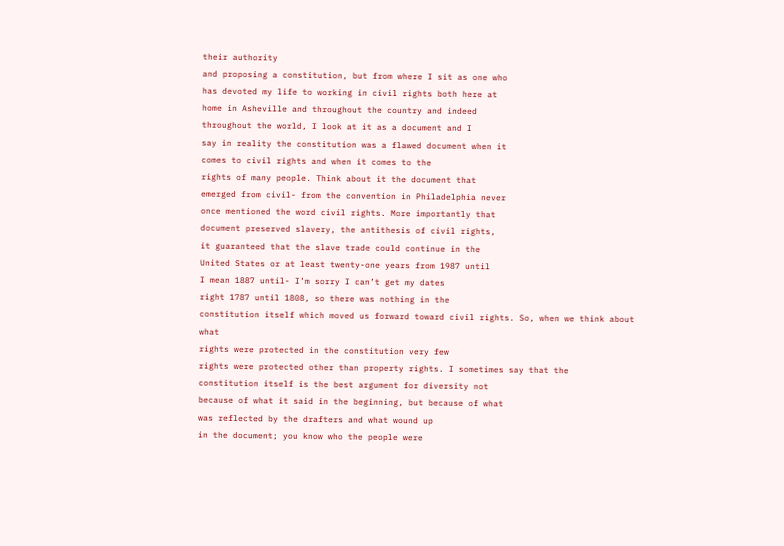their authority
and proposing a constitution, but from where I sit as one who
has devoted my life to working in civil rights both here at
home in Asheville and throughout the country and indeed
throughout the world, I look at it as a document and I
say in reality the constitution was a flawed document when it
comes to civil rights and when it comes to the
rights of many people. Think about it the document that
emerged from civil- from the convention in Philadelphia never
once mentioned the word civil rights. More importantly that
document preserved slavery, the antithesis of civil rights,
it guaranteed that the slave trade could continue in the
United States or at least twenty-one years from 1987 until
I mean 1887 until- I’m sorry I can’t get my dates
right 1787 until 1808, so there was nothing in the
constitution itself which moved us forward toward civil rights. So, when we think about what
rights were protected in the constitution very few
rights were protected other than property rights. I sometimes say that the
constitution itself is the best argument for diversity not
because of what it said in the beginning, but because of what
was reflected by the drafters and what wound up
in the document; you know who the people were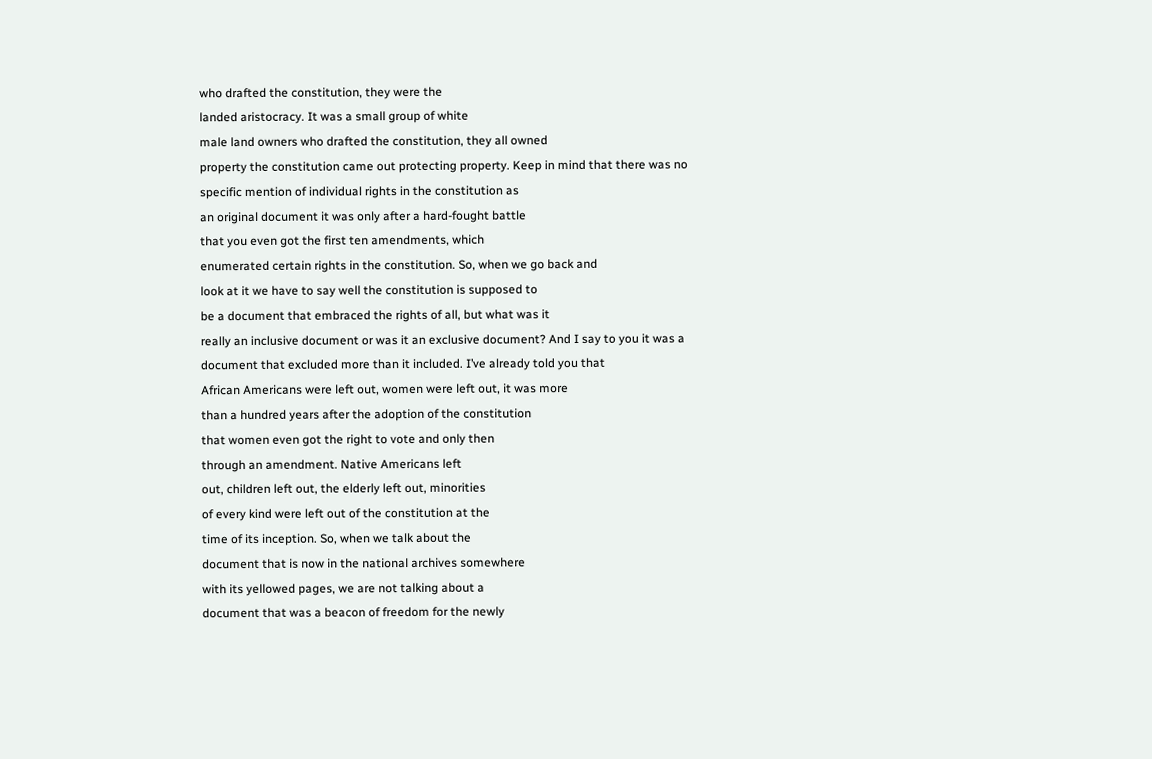who drafted the constitution, they were the
landed aristocracy. It was a small group of white
male land owners who drafted the constitution, they all owned
property the constitution came out protecting property. Keep in mind that there was no
specific mention of individual rights in the constitution as
an original document it was only after a hard-fought battle
that you even got the first ten amendments, which
enumerated certain rights in the constitution. So, when we go back and
look at it we have to say well the constitution is supposed to
be a document that embraced the rights of all, but what was it
really an inclusive document or was it an exclusive document? And I say to you it was a
document that excluded more than it included. I’ve already told you that
African Americans were left out, women were left out, it was more
than a hundred years after the adoption of the constitution
that women even got the right to vote and only then
through an amendment. Native Americans left
out, children left out, the elderly left out, minorities
of every kind were left out of the constitution at the
time of its inception. So, when we talk about the
document that is now in the national archives somewhere
with its yellowed pages, we are not talking about a
document that was a beacon of freedom for the newly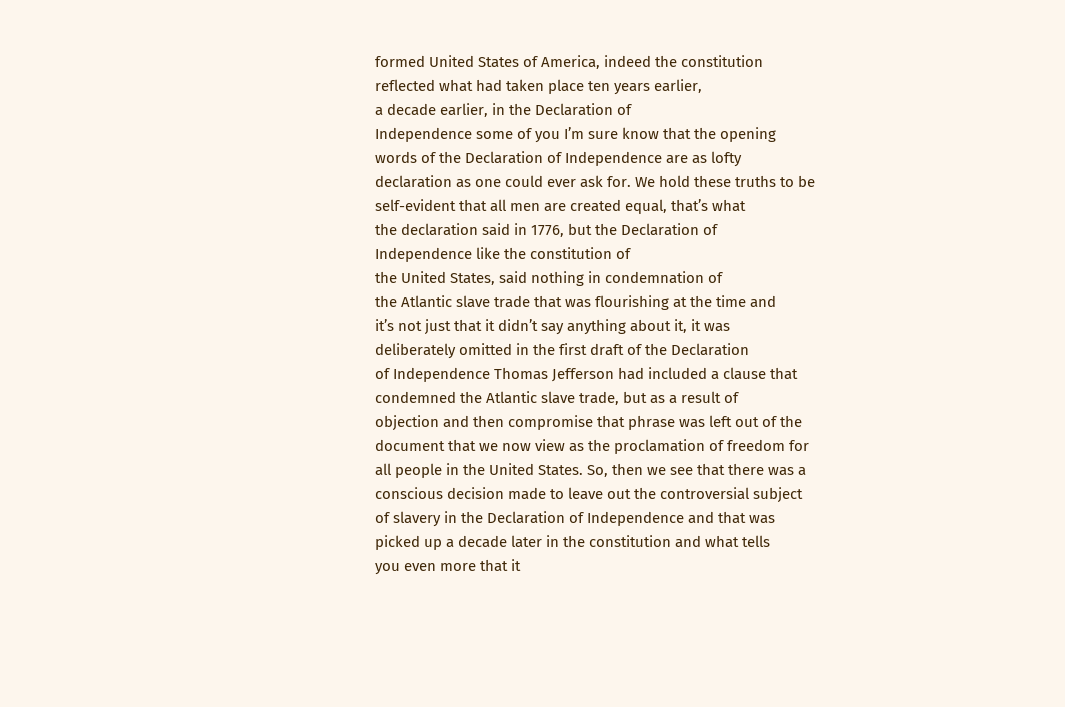formed United States of America, indeed the constitution
reflected what had taken place ten years earlier,
a decade earlier, in the Declaration of
Independence some of you I’m sure know that the opening
words of the Declaration of Independence are as lofty
declaration as one could ever ask for. We hold these truths to be
self-evident that all men are created equal, that’s what
the declaration said in 1776, but the Declaration of
Independence like the constitution of
the United States, said nothing in condemnation of
the Atlantic slave trade that was flourishing at the time and
it’s not just that it didn’t say anything about it, it was
deliberately omitted in the first draft of the Declaration
of Independence Thomas Jefferson had included a clause that
condemned the Atlantic slave trade, but as a result of
objection and then compromise that phrase was left out of the
document that we now view as the proclamation of freedom for
all people in the United States. So, then we see that there was a
conscious decision made to leave out the controversial subject
of slavery in the Declaration of Independence and that was
picked up a decade later in the constitution and what tells
you even more that it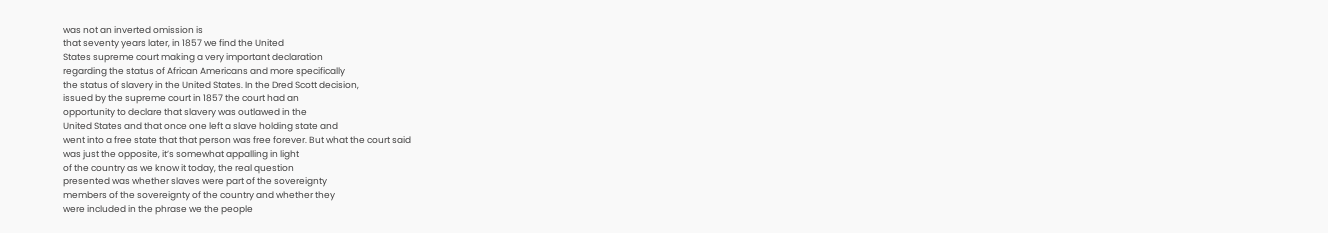was not an inverted omission is
that seventy years later, in 1857 we find the United
States supreme court making a very important declaration
regarding the status of African Americans and more specifically
the status of slavery in the United States. In the Dred Scott decision,
issued by the supreme court in 1857 the court had an
opportunity to declare that slavery was outlawed in the
United States and that once one left a slave holding state and
went into a free state that that person was free forever. But what the court said
was just the opposite, it’s somewhat appalling in light
of the country as we know it today, the real question
presented was whether slaves were part of the sovereignty
members of the sovereignty of the country and whether they
were included in the phrase we the people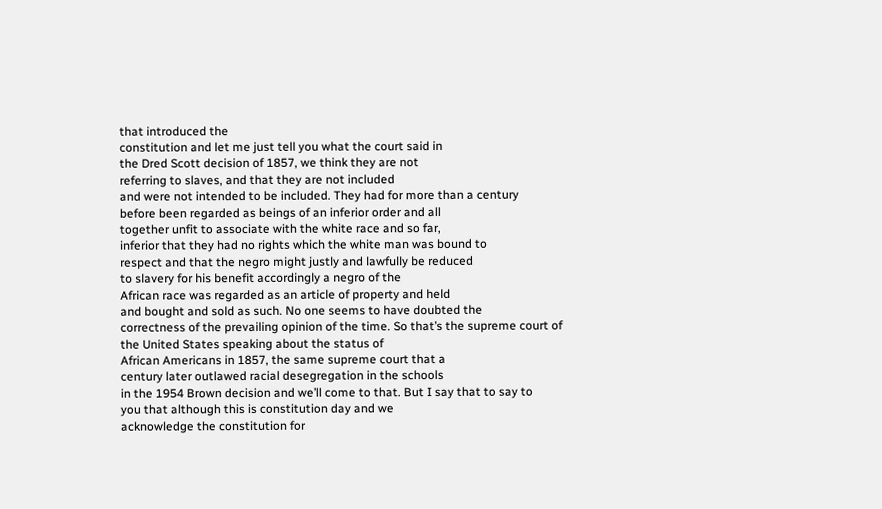that introduced the
constitution and let me just tell you what the court said in
the Dred Scott decision of 1857, we think they are not
referring to slaves, and that they are not included
and were not intended to be included. They had for more than a century
before been regarded as beings of an inferior order and all
together unfit to associate with the white race and so far,
inferior that they had no rights which the white man was bound to
respect and that the negro might justly and lawfully be reduced
to slavery for his benefit accordingly a negro of the
African race was regarded as an article of property and held
and bought and sold as such. No one seems to have doubted the
correctness of the prevailing opinion of the time. So that’s the supreme court of
the United States speaking about the status of
African Americans in 1857, the same supreme court that a
century later outlawed racial desegregation in the schools
in the 1954 Brown decision and we’ll come to that. But I say that to say to
you that although this is constitution day and we
acknowledge the constitution for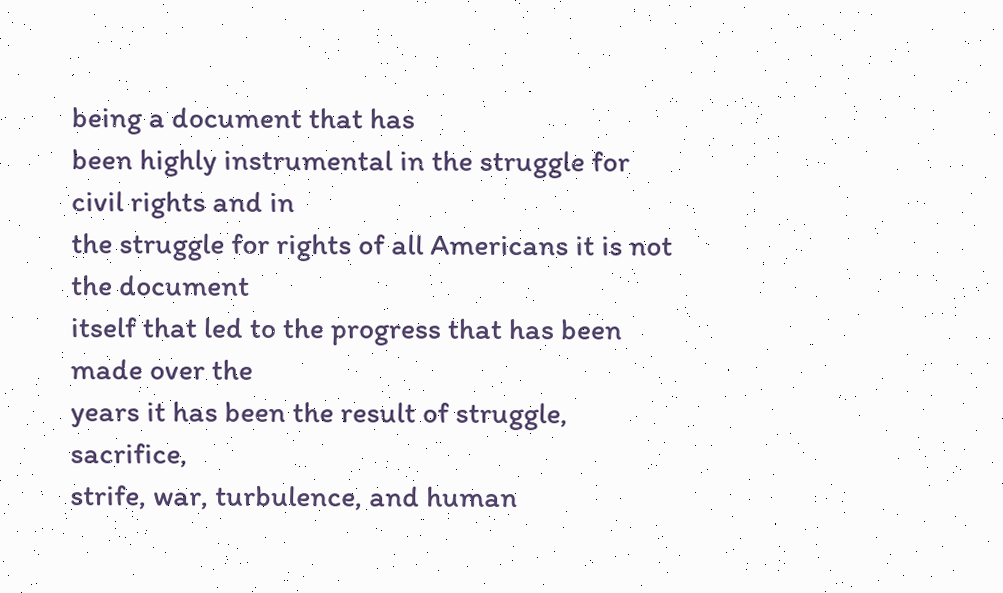being a document that has
been highly instrumental in the struggle for civil rights and in
the struggle for rights of all Americans it is not the document
itself that led to the progress that has been made over the
years it has been the result of struggle, sacrifice,
strife, war, turbulence, and human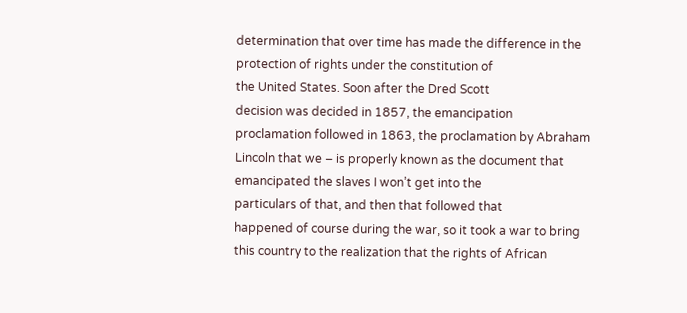determination that over time has made the difference in the
protection of rights under the constitution of
the United States. Soon after the Dred Scott
decision was decided in 1857, the emancipation
proclamation followed in 1863, the proclamation by Abraham
Lincoln that we – is properly known as the document that
emancipated the slaves I won’t get into the
particulars of that, and then that followed that
happened of course during the war, so it took a war to bring
this country to the realization that the rights of African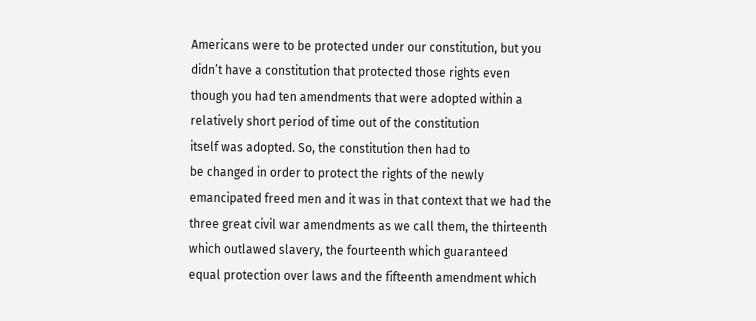Americans were to be protected under our constitution, but you
didn’t have a constitution that protected those rights even
though you had ten amendments that were adopted within a
relatively short period of time out of the constitution
itself was adopted. So, the constitution then had to
be changed in order to protect the rights of the newly
emancipated freed men and it was in that context that we had the
three great civil war amendments as we call them, the thirteenth
which outlawed slavery, the fourteenth which guaranteed
equal protection over laws and the fifteenth amendment which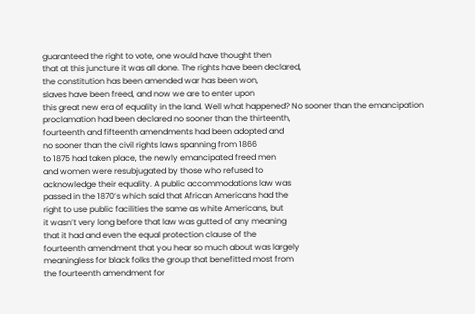guaranteed the right to vote, one would have thought then
that at this juncture it was all done. The rights have been declared,
the constitution has been amended war has been won,
slaves have been freed, and now we are to enter upon
this great new era of equality in the land. Well what happened? No sooner than the emancipation
proclamation had been declared no sooner than the thirteenth,
fourteenth and fifteenth amendments had been adopted and
no sooner than the civil rights laws spanning from 1866
to 1875 had taken place, the newly emancipated freed men
and women were resubjugated by those who refused to
acknowledge their equality. A public accommodations law was
passed in the 1870’s which said that African Americans had the
right to use public facilities the same as white Americans, but
it wasn’t very long before that law was gutted of any meaning
that it had and even the equal protection clause of the
fourteenth amendment that you hear so much about was largely
meaningless for black folks the group that benefitted most from
the fourteenth amendment for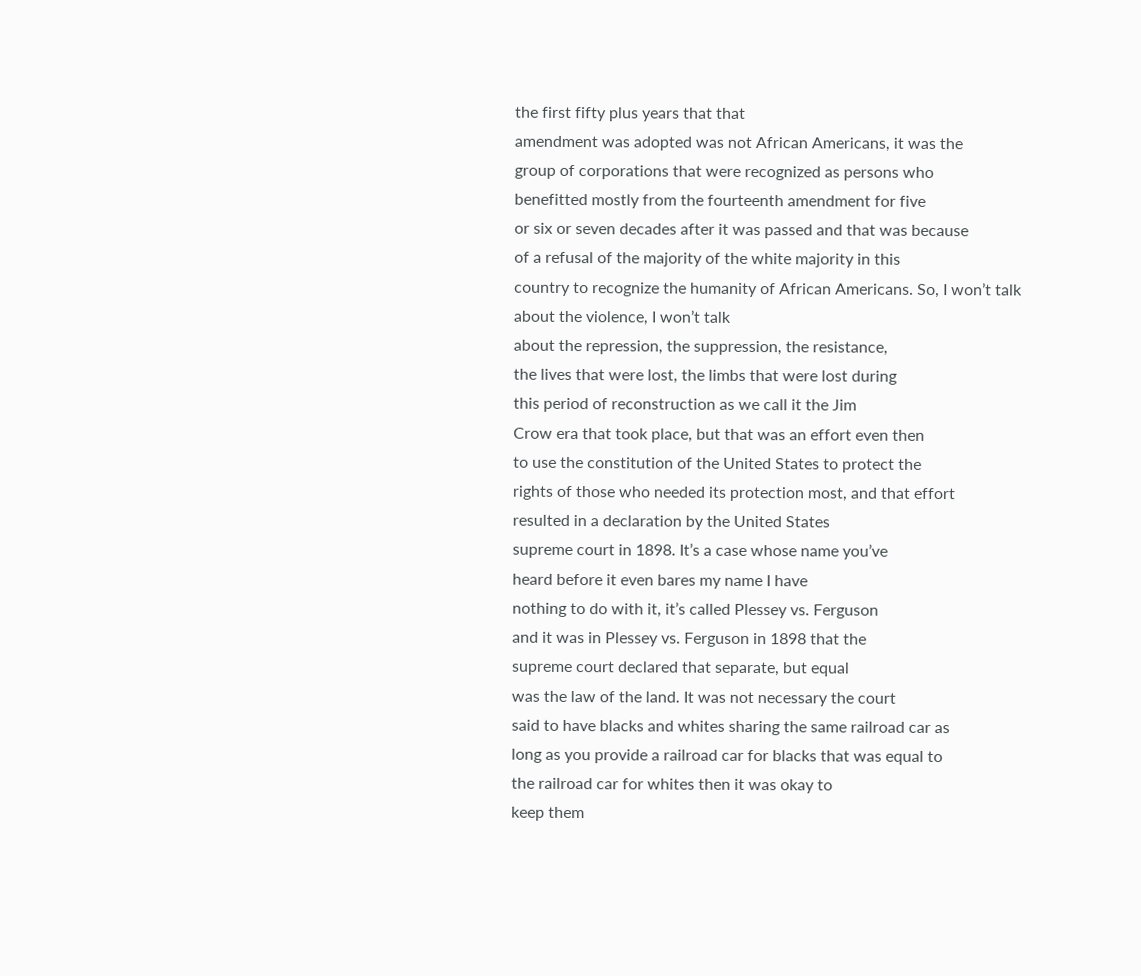the first fifty plus years that that
amendment was adopted was not African Americans, it was the
group of corporations that were recognized as persons who
benefitted mostly from the fourteenth amendment for five
or six or seven decades after it was passed and that was because
of a refusal of the majority of the white majority in this
country to recognize the humanity of African Americans. So, I won’t talk
about the violence, I won’t talk
about the repression, the suppression, the resistance,
the lives that were lost, the limbs that were lost during
this period of reconstruction as we call it the Jim
Crow era that took place, but that was an effort even then
to use the constitution of the United States to protect the
rights of those who needed its protection most, and that effort
resulted in a declaration by the United States
supreme court in 1898. It’s a case whose name you’ve
heard before it even bares my name I have
nothing to do with it, it’s called Plessey vs. Ferguson
and it was in Plessey vs. Ferguson in 1898 that the
supreme court declared that separate, but equal
was the law of the land. It was not necessary the court
said to have blacks and whites sharing the same railroad car as
long as you provide a railroad car for blacks that was equal to
the railroad car for whites then it was okay to
keep them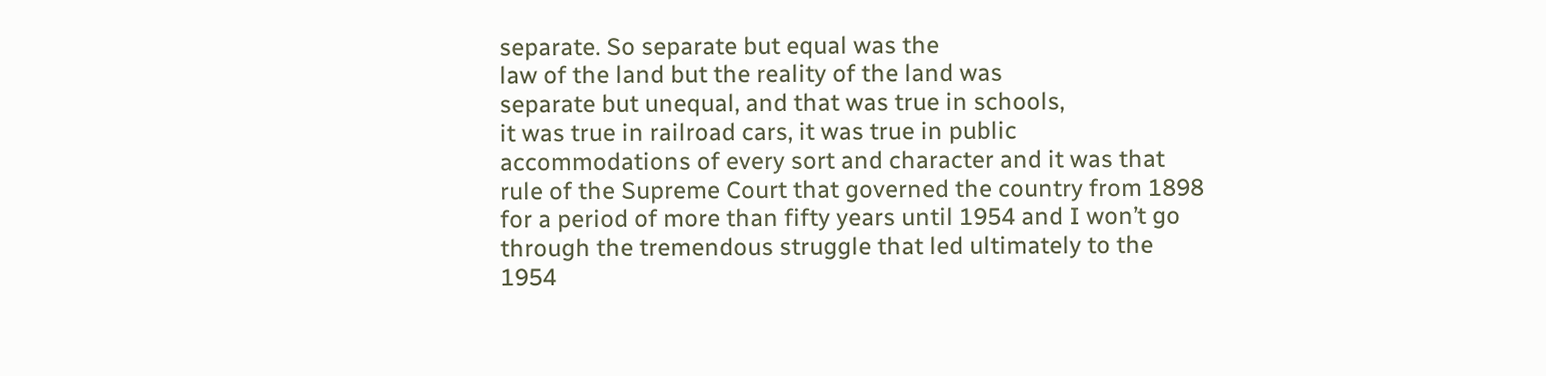separate. So separate but equal was the
law of the land but the reality of the land was
separate but unequal, and that was true in schools,
it was true in railroad cars, it was true in public
accommodations of every sort and character and it was that
rule of the Supreme Court that governed the country from 1898
for a period of more than fifty years until 1954 and I won’t go
through the tremendous struggle that led ultimately to the
1954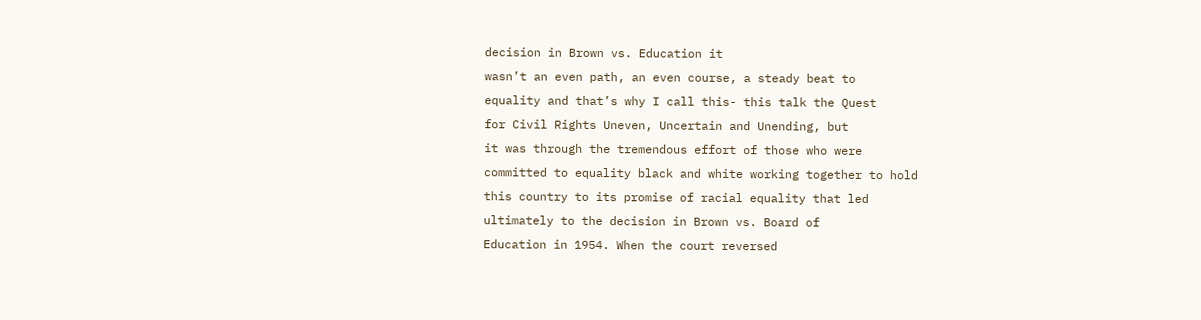decision in Brown vs. Education it
wasn’t an even path, an even course, a steady beat to
equality and that’s why I call this- this talk the Quest
for Civil Rights Uneven, Uncertain and Unending, but
it was through the tremendous effort of those who were
committed to equality black and white working together to hold
this country to its promise of racial equality that led
ultimately to the decision in Brown vs. Board of
Education in 1954. When the court reversed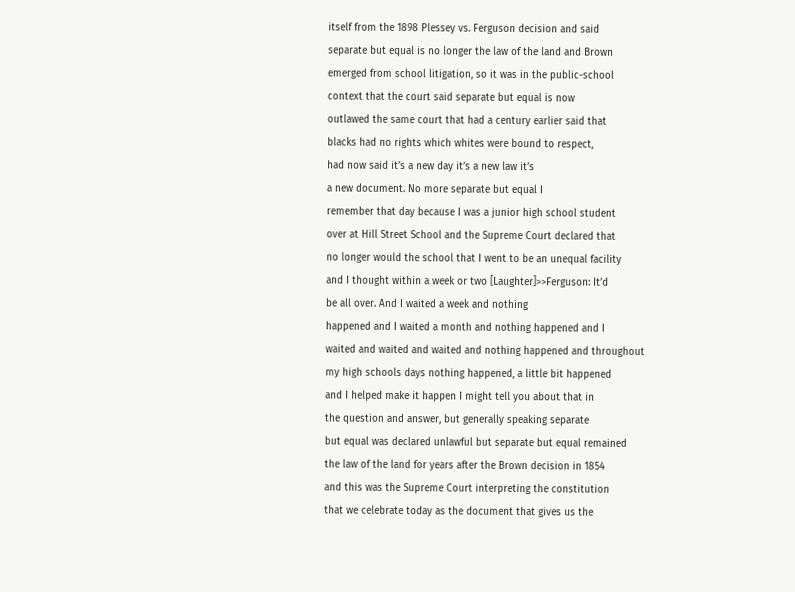itself from the 1898 Plessey vs. Ferguson decision and said
separate but equal is no longer the law of the land and Brown
emerged from school litigation, so it was in the public-school
context that the court said separate but equal is now
outlawed the same court that had a century earlier said that
blacks had no rights which whites were bound to respect,
had now said it’s a new day it’s a new law it’s
a new document. No more separate but equal I
remember that day because I was a junior high school student
over at Hill Street School and the Supreme Court declared that
no longer would the school that I went to be an unequal facility
and I thought within a week or two [Laughter]>>Ferguson: It’d
be all over. And I waited a week and nothing
happened and I waited a month and nothing happened and I
waited and waited and waited and nothing happened and throughout
my high schools days nothing happened, a little bit happened
and I helped make it happen I might tell you about that in
the question and answer, but generally speaking separate
but equal was declared unlawful but separate but equal remained
the law of the land for years after the Brown decision in 1854
and this was the Supreme Court interpreting the constitution
that we celebrate today as the document that gives us the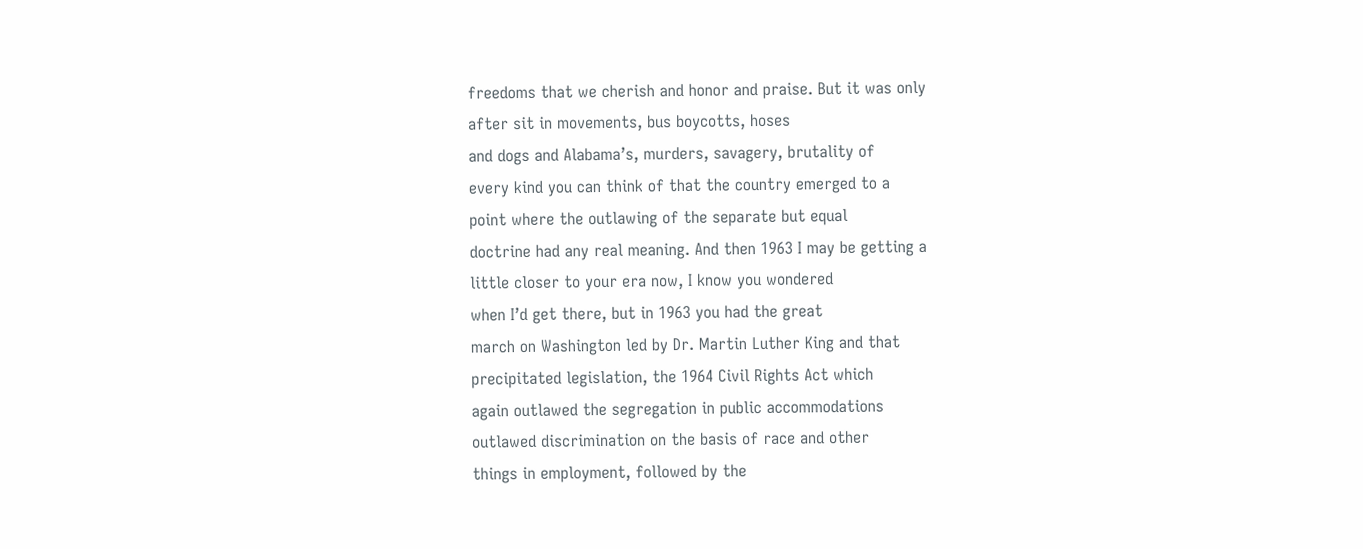freedoms that we cherish and honor and praise. But it was only
after sit in movements, bus boycotts, hoses
and dogs and Alabama’s, murders, savagery, brutality of
every kind you can think of that the country emerged to a
point where the outlawing of the separate but equal
doctrine had any real meaning. And then 1963 I may be getting a
little closer to your era now, I know you wondered
when I’d get there, but in 1963 you had the great
march on Washington led by Dr. Martin Luther King and that
precipitated legislation, the 1964 Civil Rights Act which
again outlawed the segregation in public accommodations
outlawed discrimination on the basis of race and other
things in employment, followed by the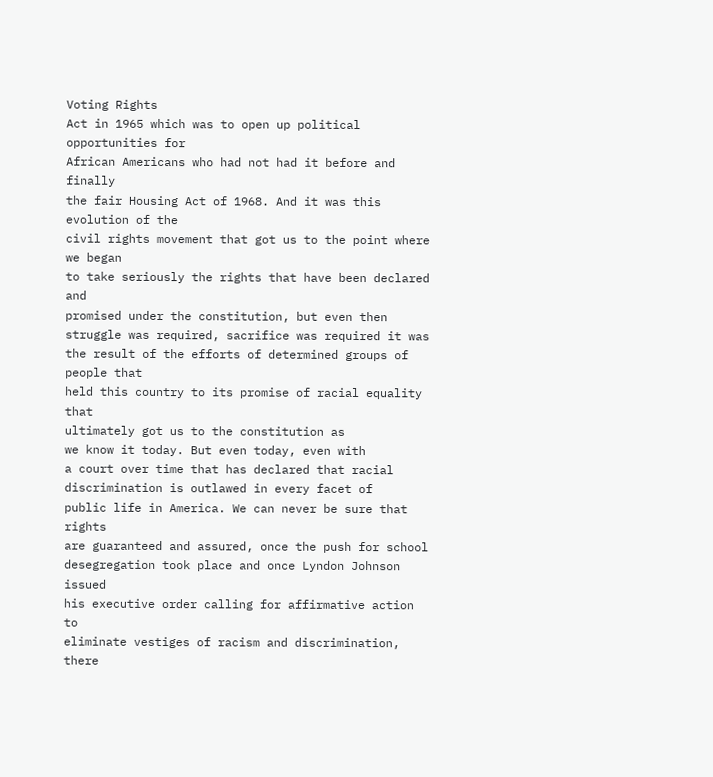Voting Rights
Act in 1965 which was to open up political opportunities for
African Americans who had not had it before and finally
the fair Housing Act of 1968. And it was this evolution of the
civil rights movement that got us to the point where we began
to take seriously the rights that have been declared and
promised under the constitution, but even then
struggle was required, sacrifice was required it was
the result of the efforts of determined groups of people that
held this country to its promise of racial equality that
ultimately got us to the constitution as
we know it today. But even today, even with
a court over time that has declared that racial
discrimination is outlawed in every facet of
public life in America. We can never be sure that rights
are guaranteed and assured, once the push for school
desegregation took place and once Lyndon Johnson issued
his executive order calling for affirmative action to
eliminate vestiges of racism and discrimination, there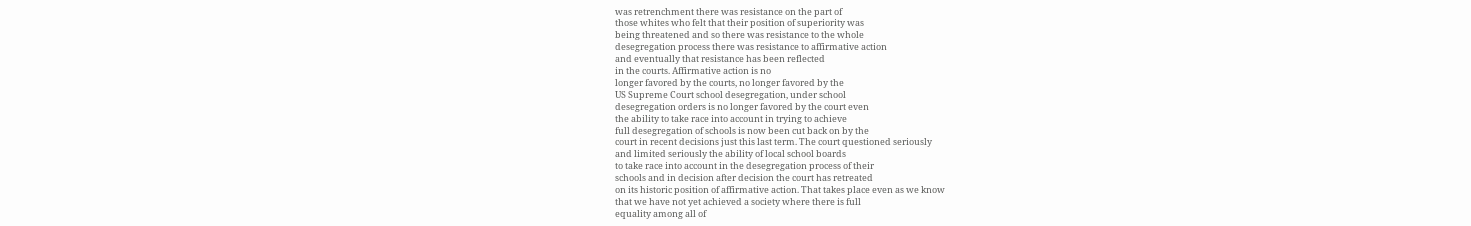was retrenchment there was resistance on the part of
those whites who felt that their position of superiority was
being threatened and so there was resistance to the whole
desegregation process there was resistance to affirmative action
and eventually that resistance has been reflected
in the courts. Affirmative action is no
longer favored by the courts, no longer favored by the
US Supreme Court school desegregation, under school
desegregation orders is no longer favored by the court even
the ability to take race into account in trying to achieve
full desegregation of schools is now been cut back on by the
court in recent decisions just this last term. The court questioned seriously
and limited seriously the ability of local school boards
to take race into account in the desegregation process of their
schools and in decision after decision the court has retreated
on its historic position of affirmative action. That takes place even as we know
that we have not yet achieved a society where there is full
equality among all of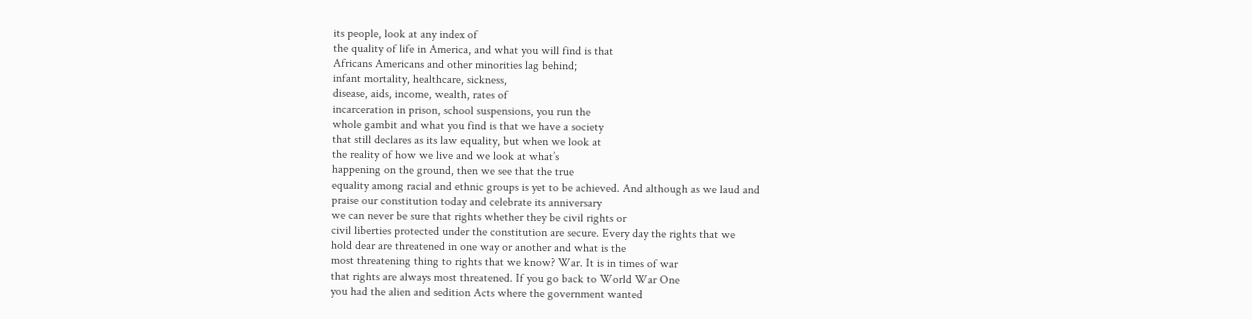its people, look at any index of
the quality of life in America, and what you will find is that
Africans Americans and other minorities lag behind;
infant mortality, healthcare, sickness,
disease, aids, income, wealth, rates of
incarceration in prison, school suspensions, you run the
whole gambit and what you find is that we have a society
that still declares as its law equality, but when we look at
the reality of how we live and we look at what’s
happening on the ground, then we see that the true
equality among racial and ethnic groups is yet to be achieved. And although as we laud and
praise our constitution today and celebrate its anniversary
we can never be sure that rights whether they be civil rights or
civil liberties protected under the constitution are secure. Every day the rights that we
hold dear are threatened in one way or another and what is the
most threatening thing to rights that we know? War. It is in times of war
that rights are always most threatened. If you go back to World War One
you had the alien and sedition Acts where the government wanted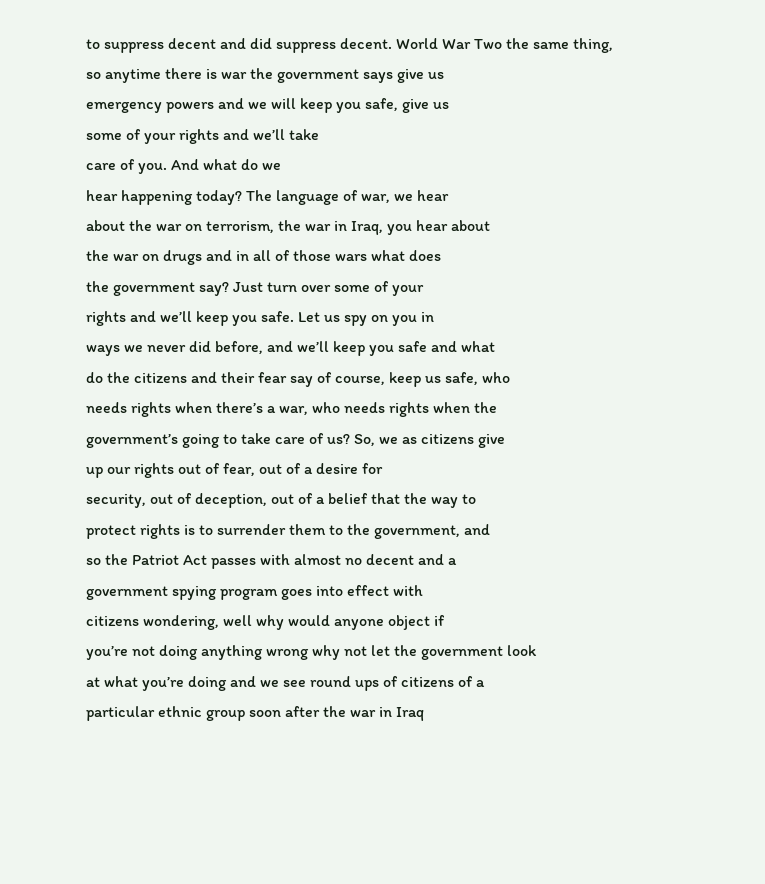to suppress decent and did suppress decent. World War Two the same thing,
so anytime there is war the government says give us
emergency powers and we will keep you safe, give us
some of your rights and we’ll take
care of you. And what do we
hear happening today? The language of war, we hear
about the war on terrorism, the war in Iraq, you hear about
the war on drugs and in all of those wars what does
the government say? Just turn over some of your
rights and we’ll keep you safe. Let us spy on you in
ways we never did before, and we’ll keep you safe and what
do the citizens and their fear say of course, keep us safe, who
needs rights when there’s a war, who needs rights when the
government’s going to take care of us? So, we as citizens give
up our rights out of fear, out of a desire for
security, out of deception, out of a belief that the way to
protect rights is to surrender them to the government, and
so the Patriot Act passes with almost no decent and a
government spying program goes into effect with
citizens wondering, well why would anyone object if
you’re not doing anything wrong why not let the government look
at what you’re doing and we see round ups of citizens of a
particular ethnic group soon after the war in Iraq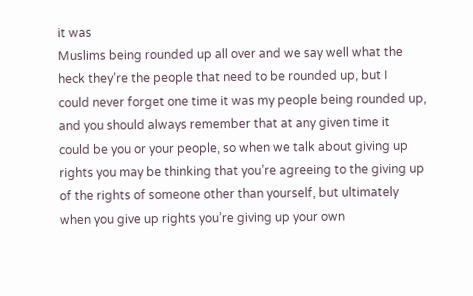it was
Muslims being rounded up all over and we say well what the
heck they’re the people that need to be rounded up, but I
could never forget one time it was my people being rounded up,
and you should always remember that at any given time it
could be you or your people, so when we talk about giving up
rights you may be thinking that you’re agreeing to the giving up
of the rights of someone other than yourself, but ultimately
when you give up rights you’re giving up your own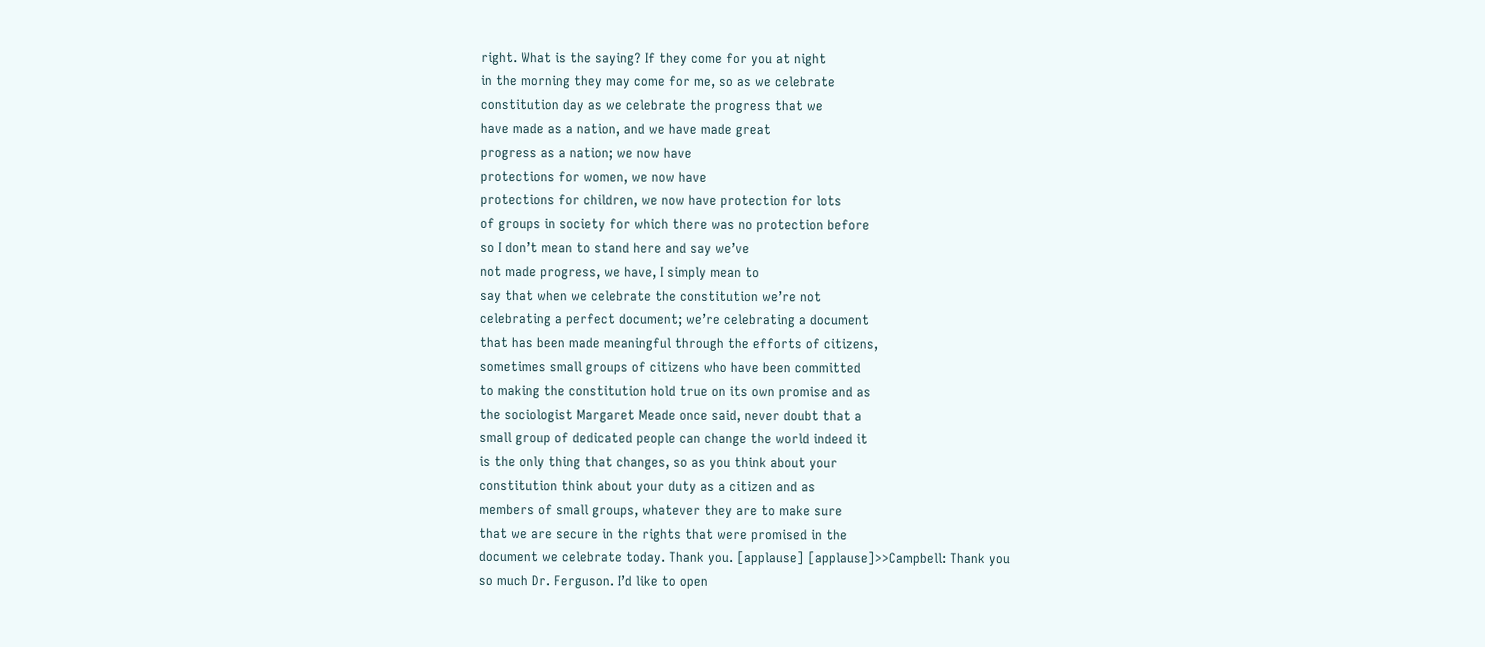right. What is the saying? If they come for you at night
in the morning they may come for me, so as we celebrate
constitution day as we celebrate the progress that we
have made as a nation, and we have made great
progress as a nation; we now have
protections for women, we now have
protections for children, we now have protection for lots
of groups in society for which there was no protection before
so I don’t mean to stand here and say we’ve
not made progress, we have, I simply mean to
say that when we celebrate the constitution we’re not
celebrating a perfect document; we’re celebrating a document
that has been made meaningful through the efforts of citizens,
sometimes small groups of citizens who have been committed
to making the constitution hold true on its own promise and as
the sociologist Margaret Meade once said, never doubt that a
small group of dedicated people can change the world indeed it
is the only thing that changes, so as you think about your
constitution think about your duty as a citizen and as
members of small groups, whatever they are to make sure
that we are secure in the rights that were promised in the
document we celebrate today. Thank you. [applause] [applause]>>Campbell: Thank you
so much Dr. Ferguson. I’d like to open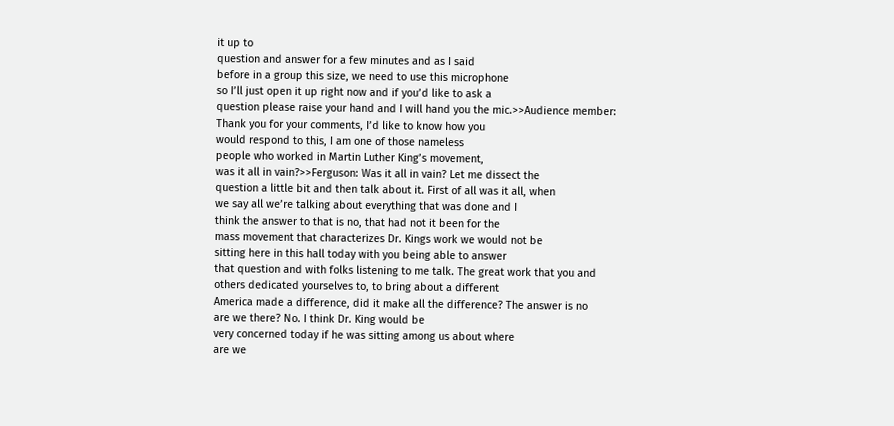it up to
question and answer for a few minutes and as I said
before in a group this size, we need to use this microphone
so I’ll just open it up right now and if you’d like to ask a
question please raise your hand and I will hand you the mic.>>Audience member:
Thank you for your comments, I’d like to know how you
would respond to this, I am one of those nameless
people who worked in Martin Luther King’s movement,
was it all in vain?>>Ferguson: Was it all in vain? Let me dissect the
question a little bit and then talk about it. First of all was it all, when
we say all we’re talking about everything that was done and I
think the answer to that is no, that had not it been for the
mass movement that characterizes Dr. Kings work we would not be
sitting here in this hall today with you being able to answer
that question and with folks listening to me talk. The great work that you and
others dedicated yourselves to, to bring about a different
America made a difference, did it make all the difference? The answer is no
are we there? No. I think Dr. King would be
very concerned today if he was sitting among us about where
are we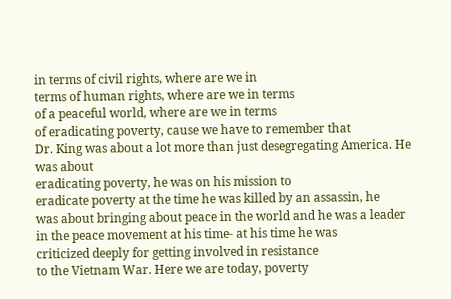in terms of civil rights, where are we in
terms of human rights, where are we in terms
of a peaceful world, where are we in terms
of eradicating poverty, cause we have to remember that
Dr. King was about a lot more than just desegregating America. He was about
eradicating poverty, he was on his mission to
eradicate poverty at the time he was killed by an assassin, he
was about bringing about peace in the world and he was a leader
in the peace movement at his time- at his time he was
criticized deeply for getting involved in resistance
to the Vietnam War. Here we are today, poverty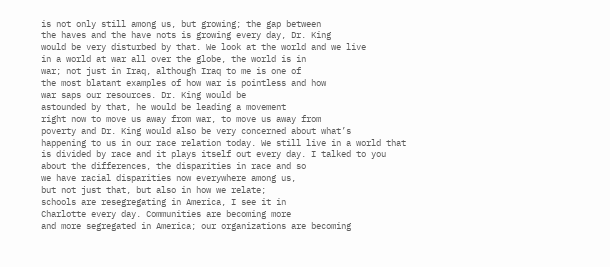is not only still among us, but growing; the gap between
the haves and the have nots is growing every day, Dr. King
would be very disturbed by that. We look at the world and we live
in a world at war all over the globe, the world is in
war; not just in Iraq, although Iraq to me is one of
the most blatant examples of how war is pointless and how
war saps our resources. Dr. King would be
astounded by that, he would be leading a movement
right now to move us away from war, to move us away from
poverty and Dr. King would also be very concerned about what’s
happening to us in our race relation today. We still live in a world that
is divided by race and it plays itself out every day. I talked to you
about the differences, the disparities in race and so
we have racial disparities now everywhere among us,
but not just that, but also in how we relate;
schools are resegregating in America, I see it in
Charlotte every day. Communities are becoming more
and more segregated in America; our organizations are becoming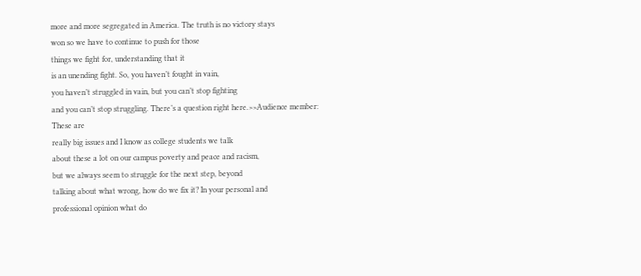more and more segregated in America. The truth is no victory stays
won so we have to continue to push for those
things we fight for, understanding that it
is an unending fight. So, you haven’t fought in vain,
you haven’t struggled in vain, but you can’t stop fighting
and you can’t stop struggling. There’s a question right here.>>Audience member: These are
really big issues and I know as college students we talk
about these a lot on our campus poverty and peace and racism,
but we always seem to struggle for the next step, beyond
talking about what wrong, how do we fix it? In your personal and
professional opinion what do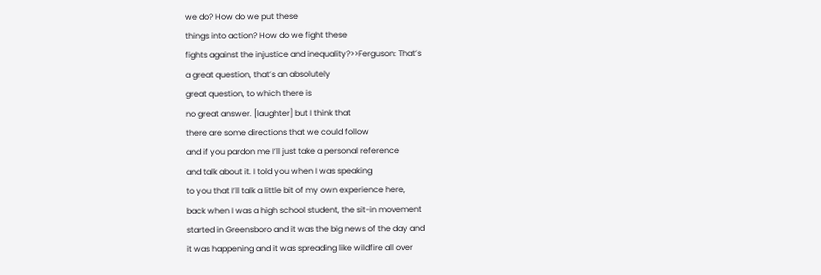we do? How do we put these
things into action? How do we fight these
fights against the injustice and inequality?>>Ferguson: That’s
a great question, that’s an absolutely
great question, to which there is
no great answer. [laughter] but I think that
there are some directions that we could follow
and if you pardon me I’ll just take a personal reference
and talk about it. I told you when I was speaking
to you that I’ll talk a little bit of my own experience here,
back when I was a high school student, the sit-in movement
started in Greensboro and it was the big news of the day and
it was happening and it was spreading like wildfire all over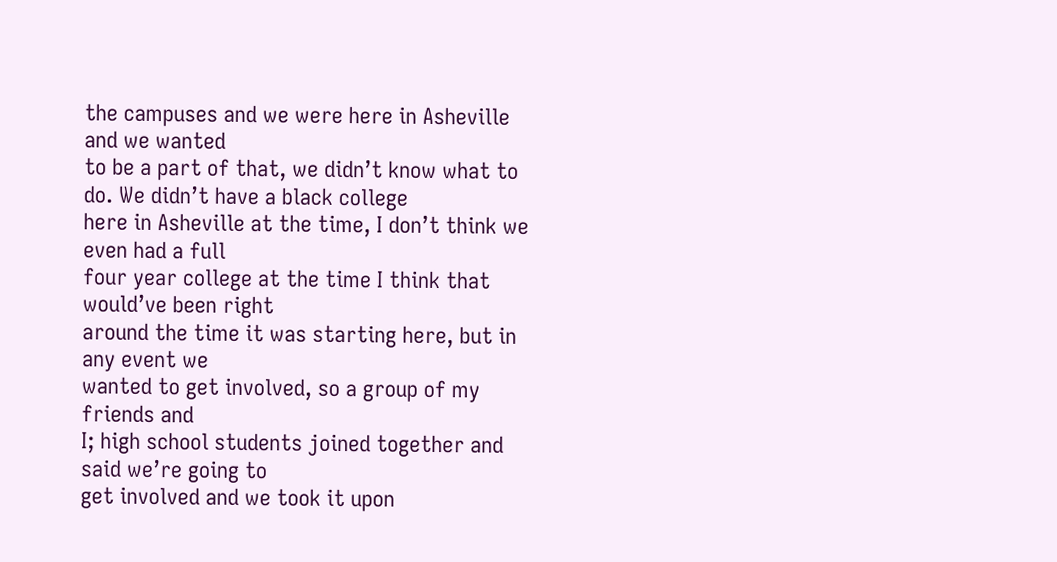the campuses and we were here in Asheville and we wanted
to be a part of that, we didn’t know what to do. We didn’t have a black college
here in Asheville at the time, I don’t think we even had a full
four year college at the time I think that would’ve been right
around the time it was starting here, but in any event we
wanted to get involved, so a group of my friends and
I; high school students joined together and said we’re going to
get involved and we took it upon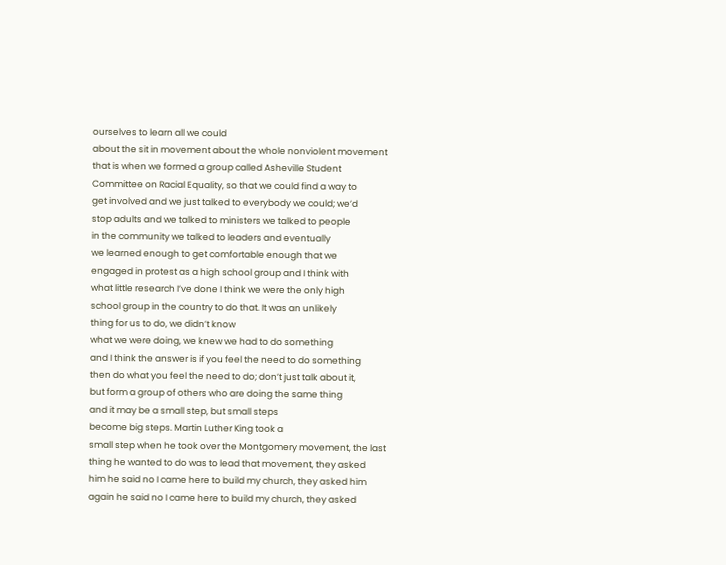ourselves to learn all we could
about the sit in movement about the whole nonviolent movement
that is when we formed a group called Asheville Student
Committee on Racial Equality, so that we could find a way to
get involved and we just talked to everybody we could; we’d
stop adults and we talked to ministers we talked to people
in the community we talked to leaders and eventually
we learned enough to get comfortable enough that we
engaged in protest as a high school group and I think with
what little research I’ve done I think we were the only high
school group in the country to do that. It was an unlikely
thing for us to do, we didn’t know
what we were doing, we knew we had to do something
and I think the answer is if you feel the need to do something
then do what you feel the need to do; don’t just talk about it,
but form a group of others who are doing the same thing
and it may be a small step, but small steps
become big steps. Martin Luther King took a
small step when he took over the Montgomery movement, the last
thing he wanted to do was to lead that movement, they asked
him he said no I came here to build my church, they asked him
again he said no I came here to build my church, they asked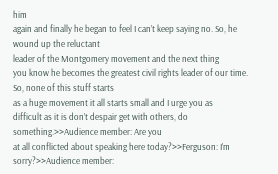him
again and finally he began to feel I can’t keep saying no. So, he wound up the reluctant
leader of the Montgomery movement and the next thing
you know he becomes the greatest civil rights leader of our time. So, none of this stuff starts
as a huge movement it all starts small and I urge you as
difficult as it is don’t despair get with others, do something.>>Audience member: Are you
at all conflicted about speaking here today?>>Ferguson: I’m sorry?>>Audience member: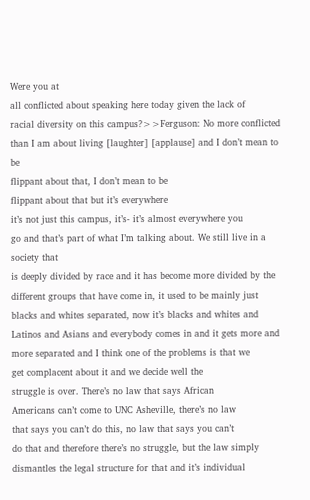Were you at
all conflicted about speaking here today given the lack of
racial diversity on this campus?>>Ferguson: No more conflicted
than I am about living [laughter] [applause] and I don’t mean to be
flippant about that, I don’t mean to be
flippant about that but it’s everywhere
it’s not just this campus, it’s- it’s almost everywhere you
go and that’s part of what I’m talking about. We still live in a society that
is deeply divided by race and it has become more divided by the
different groups that have come in, it used to be mainly just
blacks and whites separated, now it’s blacks and whites and
Latinos and Asians and everybody comes in and it gets more and
more separated and I think one of the problems is that we
get complacent about it and we decide well the
struggle is over. There’s no law that says African
Americans can’t come to UNC Asheville, there’s no law
that says you can’t do this, no law that says you can’t
do that and therefore there’s no struggle, but the law simply
dismantles the legal structure for that and it’s individual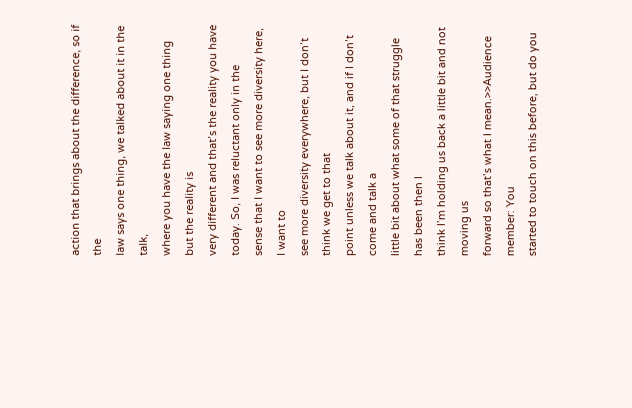action that brings about the difference, so if the
law says one thing, we talked about it in the talk,
where you have the law saying one thing but the reality is
very different and that’s the reality you have today. So, I was reluctant only in the
sense that I want to see more diversity here, I want to
see more diversity everywhere, but I don’t think we get to that
point unless we talk about it, and if I don’t come and talk a
little bit about what some of that struggle has been then I
think I’m holding us back a little bit and not moving us
forward so that’s what I mean.>>Audience member: You
started to touch on this before, but do you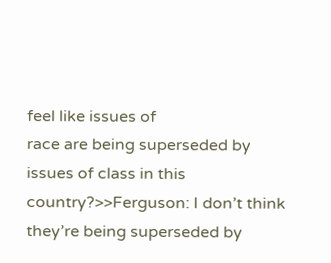feel like issues of
race are being superseded by issues of class in this country?>>Ferguson: I don’t think
they’re being superseded by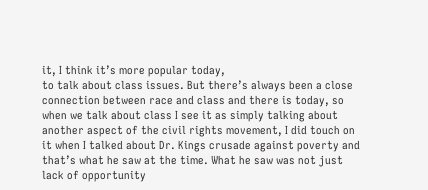it, I think it’s more popular today,
to talk about class issues. But there’s always been a close
connection between race and class and there is today, so
when we talk about class I see it as simply talking about
another aspect of the civil rights movement, I did touch on
it when I talked about Dr. Kings crusade against poverty and
that’s what he saw at the time. What he saw was not just
lack of opportunity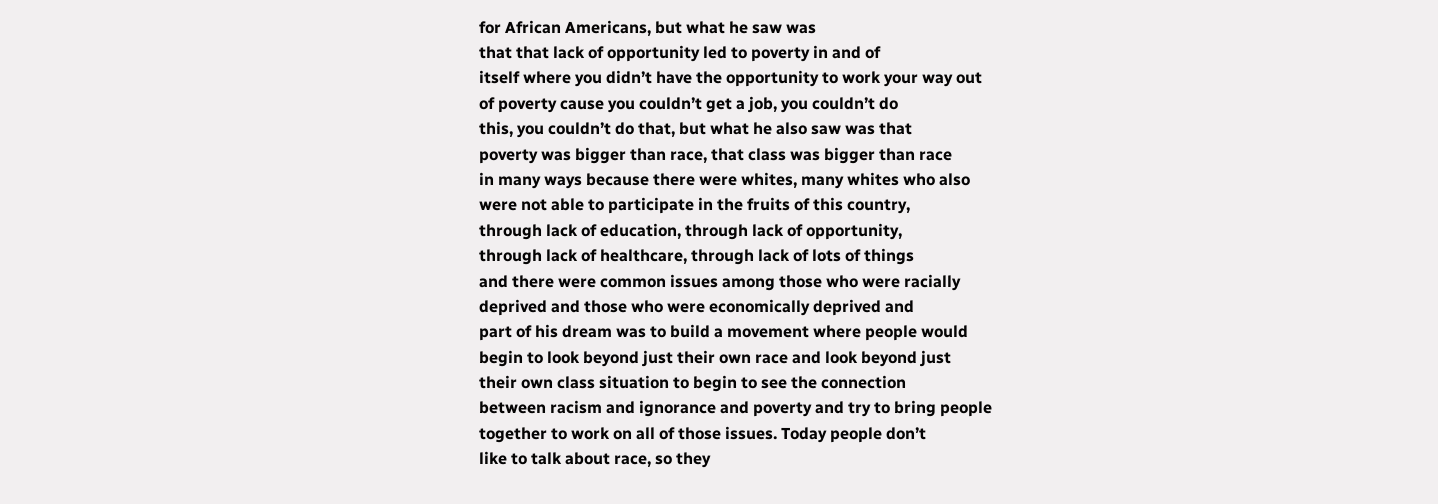for African Americans, but what he saw was
that that lack of opportunity led to poverty in and of
itself where you didn’t have the opportunity to work your way out
of poverty cause you couldn’t get a job, you couldn’t do
this, you couldn’t do that, but what he also saw was that
poverty was bigger than race, that class was bigger than race
in many ways because there were whites, many whites who also
were not able to participate in the fruits of this country,
through lack of education, through lack of opportunity,
through lack of healthcare, through lack of lots of things
and there were common issues among those who were racially
deprived and those who were economically deprived and
part of his dream was to build a movement where people would
begin to look beyond just their own race and look beyond just
their own class situation to begin to see the connection
between racism and ignorance and poverty and try to bring people
together to work on all of those issues. Today people don’t
like to talk about race, so they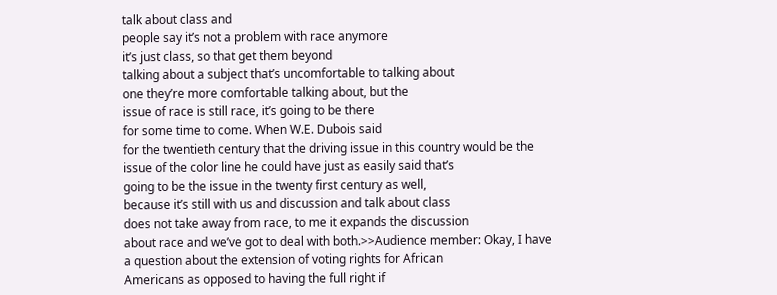talk about class and
people say it’s not a problem with race anymore
it’s just class, so that get them beyond
talking about a subject that’s uncomfortable to talking about
one they’re more comfortable talking about, but the
issue of race is still race, it’s going to be there
for some time to come. When W.E. Dubois said
for the twentieth century that the driving issue in this country would be the
issue of the color line he could have just as easily said that’s
going to be the issue in the twenty first century as well,
because it’s still with us and discussion and talk about class
does not take away from race, to me it expands the discussion
about race and we’ve got to deal with both.>>Audience member: Okay, I have
a question about the extension of voting rights for African
Americans as opposed to having the full right if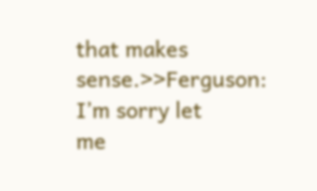that makes sense.>>Ferguson: I’m sorry let
me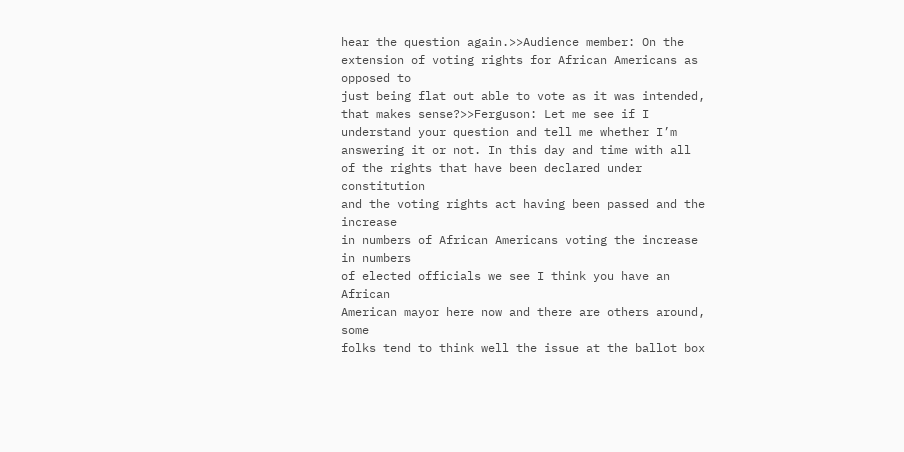hear the question again.>>Audience member: On the
extension of voting rights for African Americans as opposed to
just being flat out able to vote as it was intended,
that makes sense?>>Ferguson: Let me see if I
understand your question and tell me whether I’m
answering it or not. In this day and time with all
of the rights that have been declared under constitution
and the voting rights act having been passed and the increase
in numbers of African Americans voting the increase in numbers
of elected officials we see I think you have an African
American mayor here now and there are others around, some
folks tend to think well the issue at the ballot box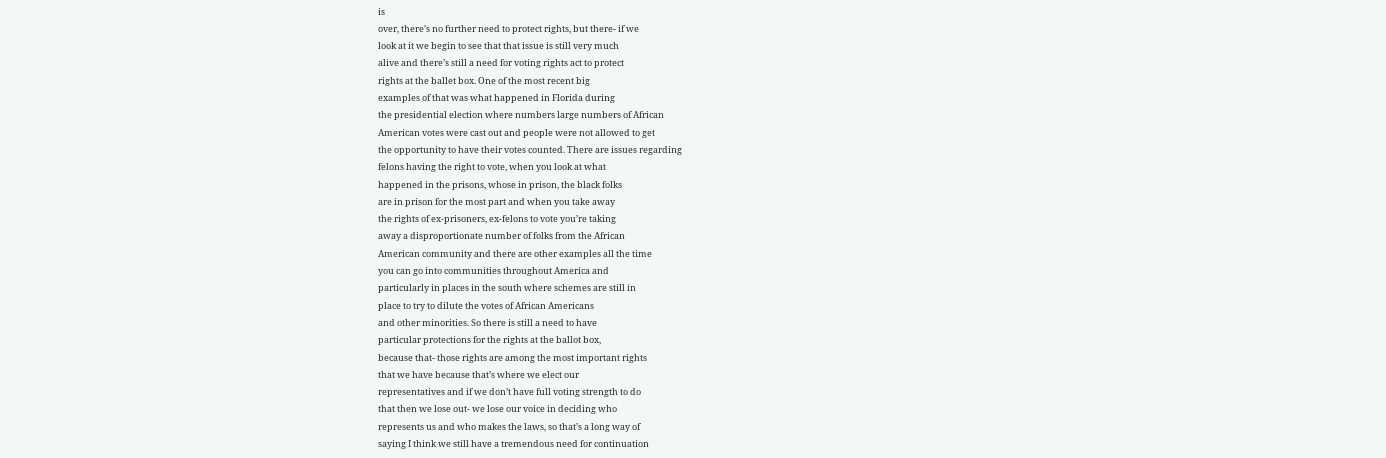is
over, there’s no further need to protect rights, but there- if we
look at it we begin to see that that issue is still very much
alive and there’s still a need for voting rights act to protect
rights at the ballet box. One of the most recent big
examples of that was what happened in Florida during
the presidential election where numbers large numbers of African
American votes were cast out and people were not allowed to get
the opportunity to have their votes counted. There are issues regarding
felons having the right to vote, when you look at what
happened in the prisons, whose in prison, the black folks
are in prison for the most part and when you take away
the rights of ex-prisoners, ex-felons to vote you’re taking
away a disproportionate number of folks from the African
American community and there are other examples all the time
you can go into communities throughout America and
particularly in places in the south where schemes are still in
place to try to dilute the votes of African Americans
and other minorities. So there is still a need to have
particular protections for the rights at the ballot box,
because that- those rights are among the most important rights
that we have because that’s where we elect our
representatives and if we don’t have full voting strength to do
that then we lose out- we lose our voice in deciding who
represents us and who makes the laws, so that’s a long way of
saying I think we still have a tremendous need for continuation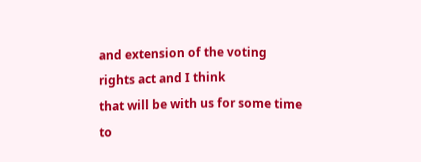and extension of the voting rights act and I think
that will be with us for some time to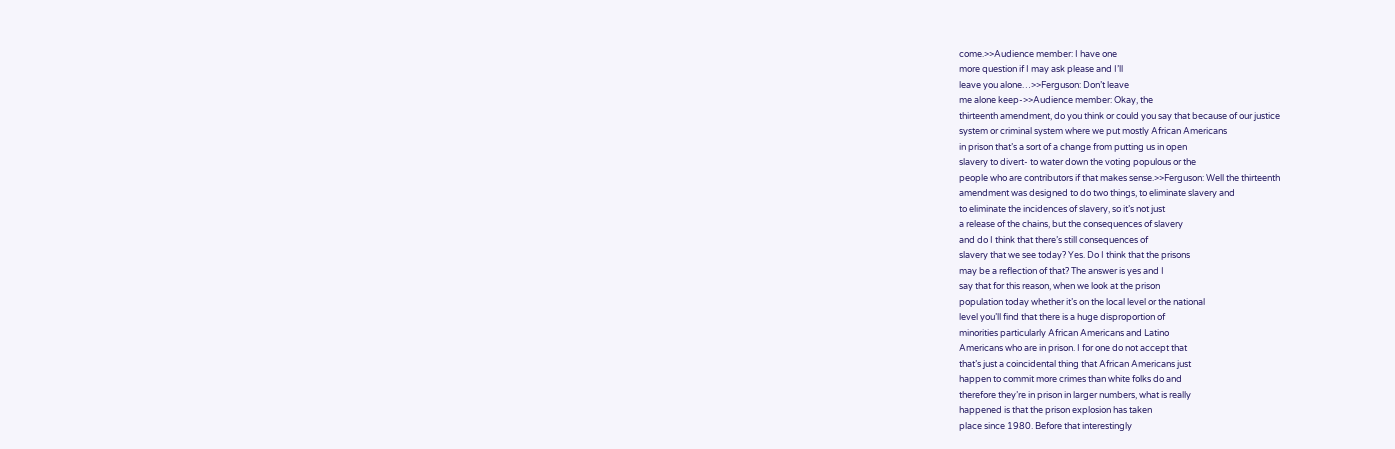come.>>Audience member: I have one
more question if I may ask please and I’ll
leave you alone…>>Ferguson: Don’t leave
me alone keep->>Audience member: Okay, the
thirteenth amendment, do you think or could you say that because of our justice
system or criminal system where we put mostly African Americans
in prison that’s a sort of a change from putting us in open
slavery to divert- to water down the voting populous or the
people who are contributors if that makes sense.>>Ferguson: Well the thirteenth
amendment was designed to do two things, to eliminate slavery and
to eliminate the incidences of slavery, so it’s not just
a release of the chains, but the consequences of slavery
and do I think that there’s still consequences of
slavery that we see today? Yes. Do I think that the prisons
may be a reflection of that? The answer is yes and I
say that for this reason, when we look at the prison
population today whether it’s on the local level or the national
level you’ll find that there is a huge disproportion of
minorities particularly African Americans and Latino
Americans who are in prison. I for one do not accept that
that’s just a coincidental thing that African Americans just
happen to commit more crimes than white folks do and
therefore they’re in prison in larger numbers, what is really
happened is that the prison explosion has taken
place since 1980. Before that interestingly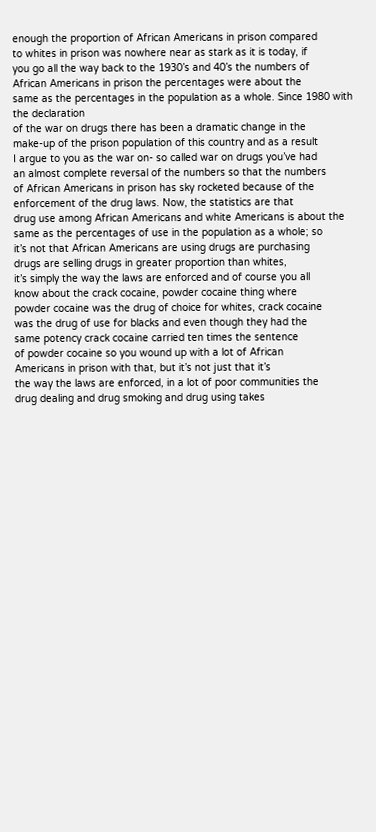enough the proportion of African Americans in prison compared
to whites in prison was nowhere near as stark as it is today, if
you go all the way back to the 1930’s and 40’s the numbers of
African Americans in prison the percentages were about the
same as the percentages in the population as a whole. Since 1980 with the declaration
of the war on drugs there has been a dramatic change in the
make-up of the prison population of this country and as a result
I argue to you as the war on- so called war on drugs you’ve had
an almost complete reversal of the numbers so that the numbers
of African Americans in prison has sky rocketed because of the
enforcement of the drug laws. Now, the statistics are that
drug use among African Americans and white Americans is about the
same as the percentages of use in the population as a whole; so
it’s not that African Americans are using drugs are purchasing
drugs are selling drugs in greater proportion than whites,
it’s simply the way the laws are enforced and of course you all
know about the crack cocaine, powder cocaine thing where
powder cocaine was the drug of choice for whites, crack cocaine
was the drug of use for blacks and even though they had the
same potency crack cocaine carried ten times the sentence
of powder cocaine so you wound up with a lot of African
Americans in prison with that, but it’s not just that it’s
the way the laws are enforced, in a lot of poor communities the
drug dealing and drug smoking and drug using takes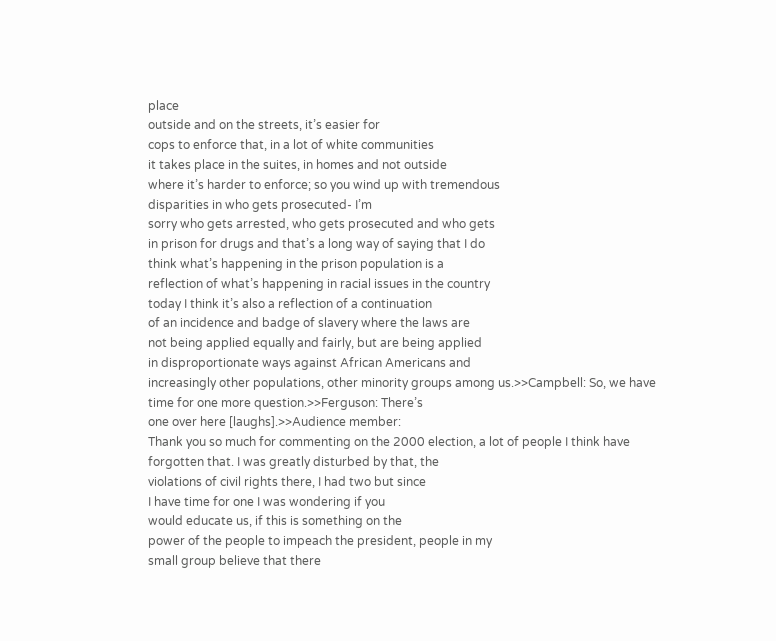place
outside and on the streets, it’s easier for
cops to enforce that, in a lot of white communities
it takes place in the suites, in homes and not outside
where it’s harder to enforce; so you wind up with tremendous
disparities in who gets prosecuted- I’m
sorry who gets arrested, who gets prosecuted and who gets
in prison for drugs and that’s a long way of saying that I do
think what’s happening in the prison population is a
reflection of what’s happening in racial issues in the country
today I think it’s also a reflection of a continuation
of an incidence and badge of slavery where the laws are
not being applied equally and fairly, but are being applied
in disproportionate ways against African Americans and
increasingly other populations, other minority groups among us.>>Campbell: So, we have
time for one more question.>>Ferguson: There’s
one over here [laughs].>>Audience member:
Thank you so much for commenting on the 2000 election, a lot of people I think have
forgotten that. I was greatly disturbed by that, the
violations of civil rights there, I had two but since
I have time for one I was wondering if you
would educate us, if this is something on the
power of the people to impeach the president, people in my
small group believe that there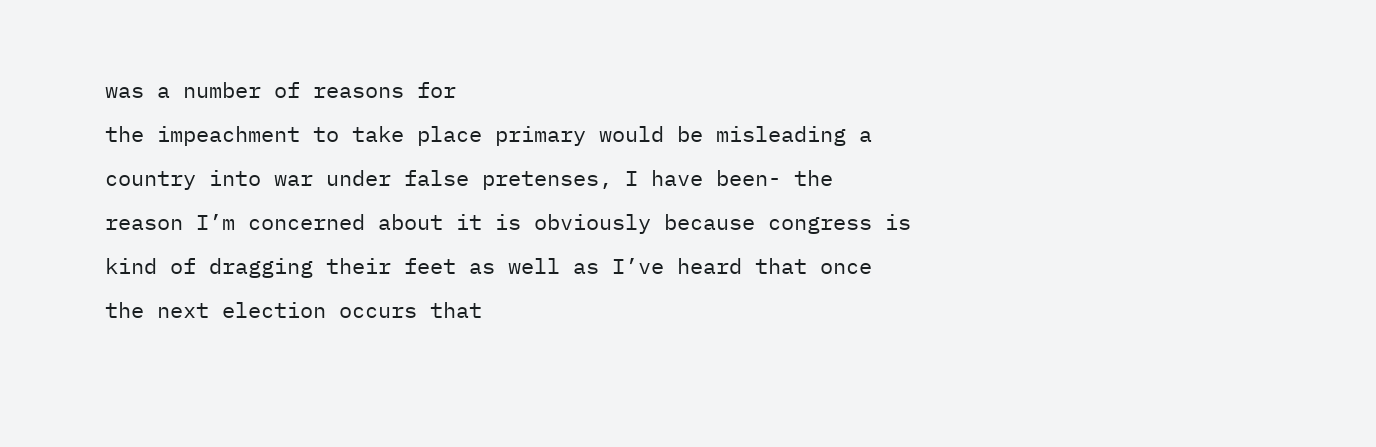was a number of reasons for
the impeachment to take place primary would be misleading a
country into war under false pretenses, I have been- the
reason I’m concerned about it is obviously because congress is
kind of dragging their feet as well as I’ve heard that once
the next election occurs that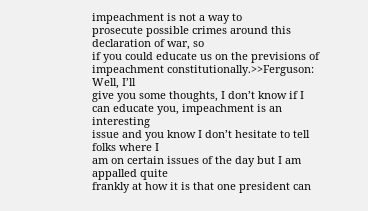impeachment is not a way to
prosecute possible crimes around this declaration of war, so
if you could educate us on the previsions of
impeachment constitutionally.>>Ferguson: Well, I’ll
give you some thoughts, I don’t know if I
can educate you, impeachment is an interesting
issue and you know I don’t hesitate to tell folks where I
am on certain issues of the day but I am appalled quite
frankly at how it is that one president can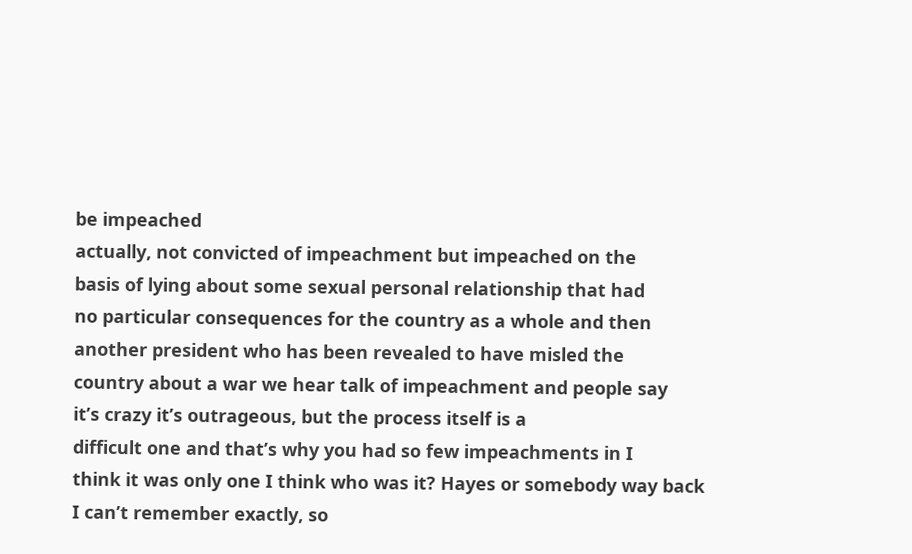be impeached
actually, not convicted of impeachment but impeached on the
basis of lying about some sexual personal relationship that had
no particular consequences for the country as a whole and then
another president who has been revealed to have misled the
country about a war we hear talk of impeachment and people say
it’s crazy it’s outrageous, but the process itself is a
difficult one and that’s why you had so few impeachments in I
think it was only one I think who was it? Hayes or somebody way back
I can’t remember exactly, so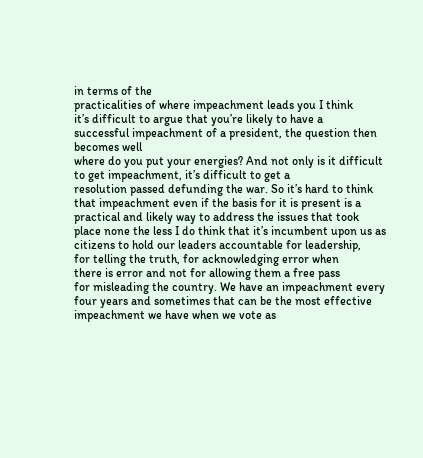in terms of the
practicalities of where impeachment leads you I think
it’s difficult to argue that you’re likely to have a
successful impeachment of a president, the question then becomes well
where do you put your energies? And not only is it difficult
to get impeachment, it’s difficult to get a
resolution passed defunding the war. So it’s hard to think
that impeachment even if the basis for it is present is a
practical and likely way to address the issues that took
place none the less I do think that it’s incumbent upon us as
citizens to hold our leaders accountable for leadership,
for telling the truth, for acknowledging error when
there is error and not for allowing them a free pass
for misleading the country. We have an impeachment every
four years and sometimes that can be the most effective
impeachment we have when we vote as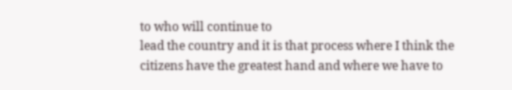to who will continue to
lead the country and it is that process where I think the
citizens have the greatest hand and where we have to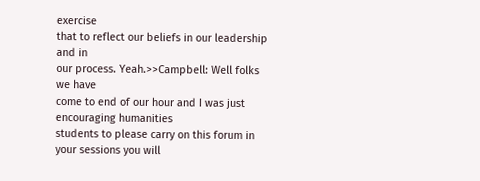exercise
that to reflect our beliefs in our leadership and in
our process. Yeah.>>Campbell: Well folks we have
come to end of our hour and I was just encouraging humanities
students to please carry on this forum in your sessions you will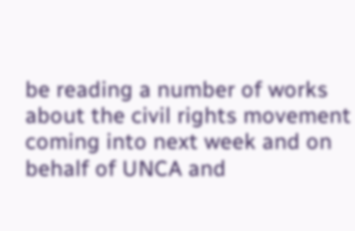be reading a number of works about the civil rights movement
coming into next week and on behalf of UNCA and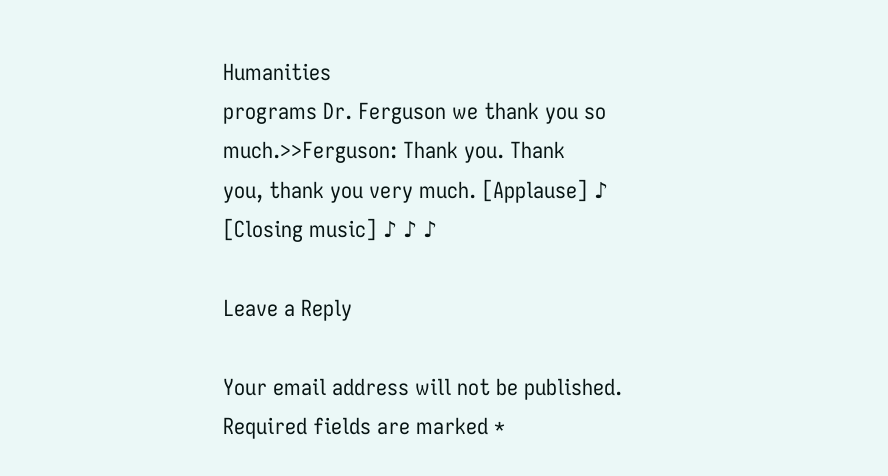Humanities
programs Dr. Ferguson we thank you so much.>>Ferguson: Thank you. Thank
you, thank you very much. [Applause] ♪ [Closing music] ♪ ♪ ♪

Leave a Reply

Your email address will not be published. Required fields are marked *